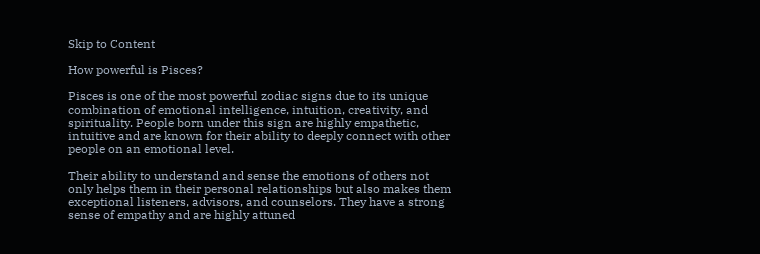Skip to Content

How powerful is Pisces?

Pisces is one of the most powerful zodiac signs due to its unique combination of emotional intelligence, intuition, creativity, and spirituality. People born under this sign are highly empathetic, intuitive and are known for their ability to deeply connect with other people on an emotional level.

Their ability to understand and sense the emotions of others not only helps them in their personal relationships but also makes them exceptional listeners, advisors, and counselors. They have a strong sense of empathy and are highly attuned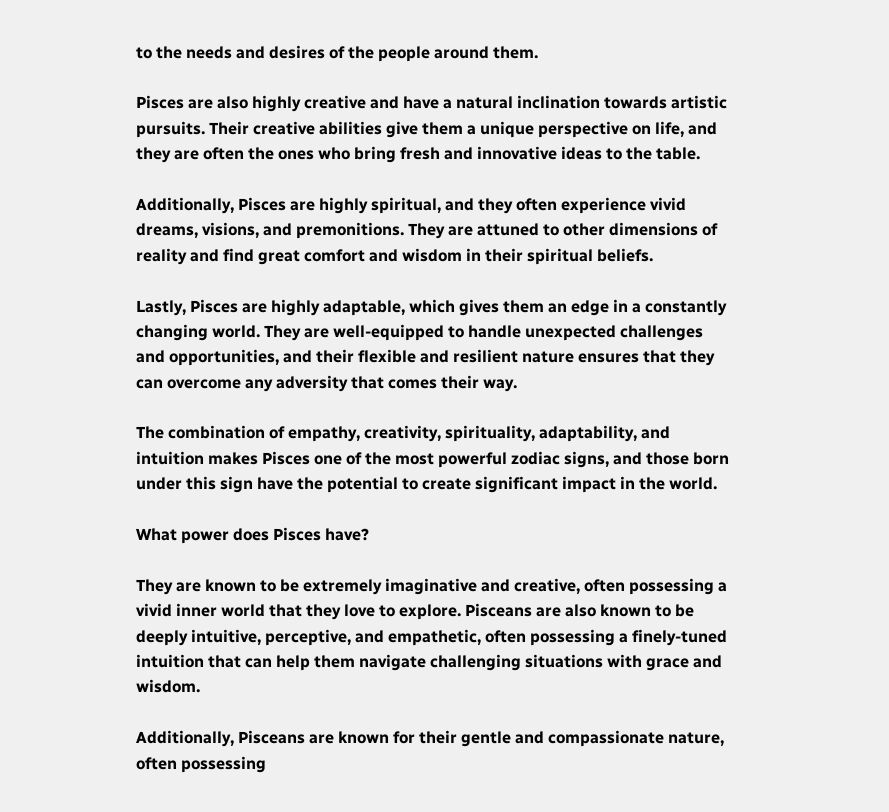to the needs and desires of the people around them.

Pisces are also highly creative and have a natural inclination towards artistic pursuits. Their creative abilities give them a unique perspective on life, and they are often the ones who bring fresh and innovative ideas to the table.

Additionally, Pisces are highly spiritual, and they often experience vivid dreams, visions, and premonitions. They are attuned to other dimensions of reality and find great comfort and wisdom in their spiritual beliefs.

Lastly, Pisces are highly adaptable, which gives them an edge in a constantly changing world. They are well-equipped to handle unexpected challenges and opportunities, and their flexible and resilient nature ensures that they can overcome any adversity that comes their way.

The combination of empathy, creativity, spirituality, adaptability, and intuition makes Pisces one of the most powerful zodiac signs, and those born under this sign have the potential to create significant impact in the world.

What power does Pisces have?

They are known to be extremely imaginative and creative, often possessing a vivid inner world that they love to explore. Pisceans are also known to be deeply intuitive, perceptive, and empathetic, often possessing a finely-tuned intuition that can help them navigate challenging situations with grace and wisdom.

Additionally, Pisceans are known for their gentle and compassionate nature, often possessing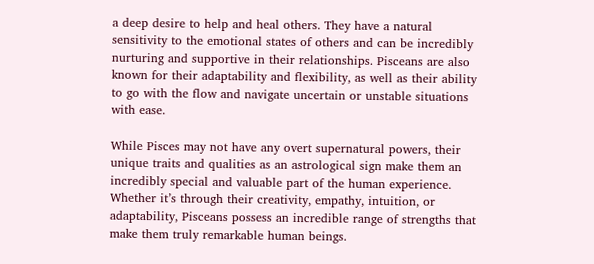a deep desire to help and heal others. They have a natural sensitivity to the emotional states of others and can be incredibly nurturing and supportive in their relationships. Pisceans are also known for their adaptability and flexibility, as well as their ability to go with the flow and navigate uncertain or unstable situations with ease.

While Pisces may not have any overt supernatural powers, their unique traits and qualities as an astrological sign make them an incredibly special and valuable part of the human experience. Whether it’s through their creativity, empathy, intuition, or adaptability, Pisceans possess an incredible range of strengths that make them truly remarkable human beings.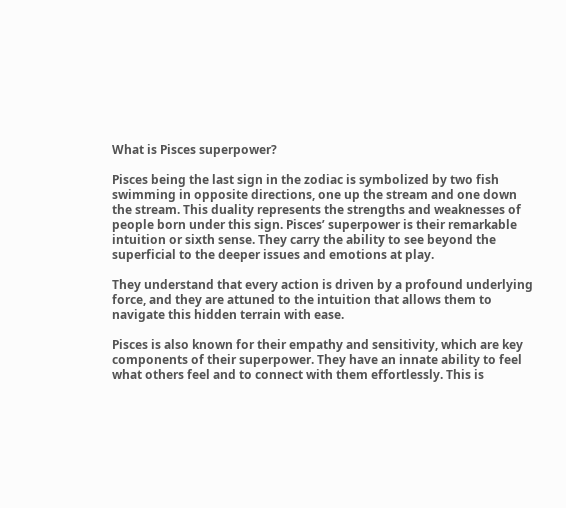What is Pisces superpower?

Pisces being the last sign in the zodiac is symbolized by two fish swimming in opposite directions, one up the stream and one down the stream. This duality represents the strengths and weaknesses of people born under this sign. Pisces’ superpower is their remarkable intuition or sixth sense. They carry the ability to see beyond the superficial to the deeper issues and emotions at play.

They understand that every action is driven by a profound underlying force, and they are attuned to the intuition that allows them to navigate this hidden terrain with ease.

Pisces is also known for their empathy and sensitivity, which are key components of their superpower. They have an innate ability to feel what others feel and to connect with them effortlessly. This is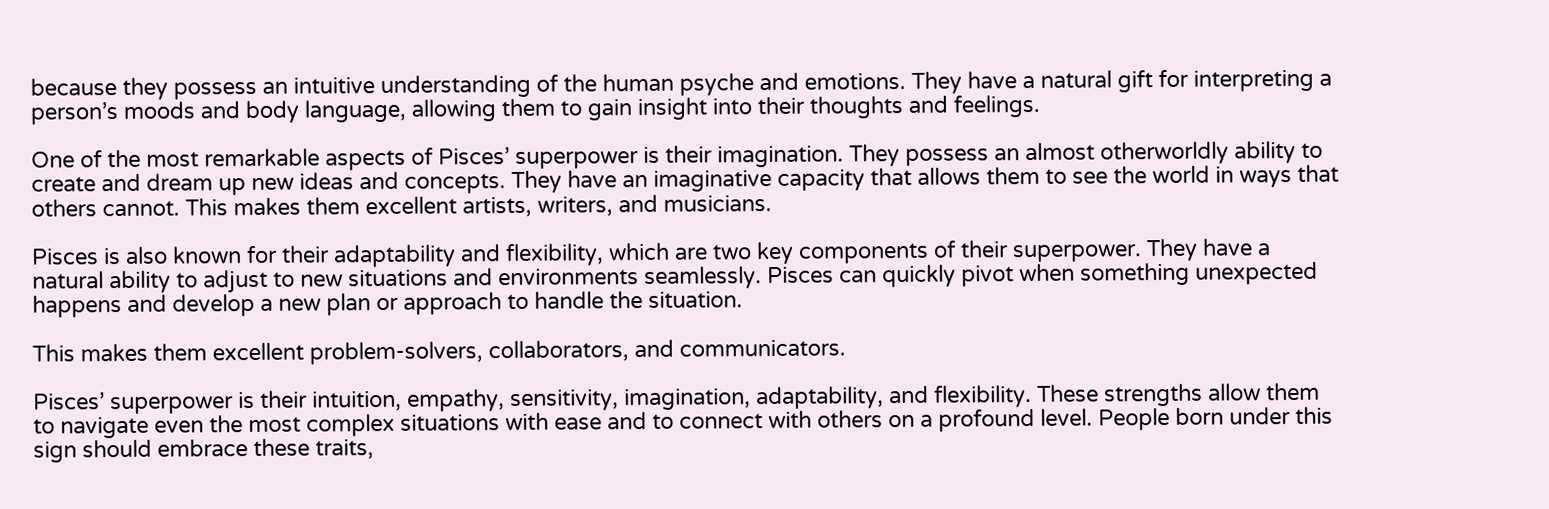because they possess an intuitive understanding of the human psyche and emotions. They have a natural gift for interpreting a person’s moods and body language, allowing them to gain insight into their thoughts and feelings.

One of the most remarkable aspects of Pisces’ superpower is their imagination. They possess an almost otherworldly ability to create and dream up new ideas and concepts. They have an imaginative capacity that allows them to see the world in ways that others cannot. This makes them excellent artists, writers, and musicians.

Pisces is also known for their adaptability and flexibility, which are two key components of their superpower. They have a natural ability to adjust to new situations and environments seamlessly. Pisces can quickly pivot when something unexpected happens and develop a new plan or approach to handle the situation.

This makes them excellent problem-solvers, collaborators, and communicators.

Pisces’ superpower is their intuition, empathy, sensitivity, imagination, adaptability, and flexibility. These strengths allow them to navigate even the most complex situations with ease and to connect with others on a profound level. People born under this sign should embrace these traits,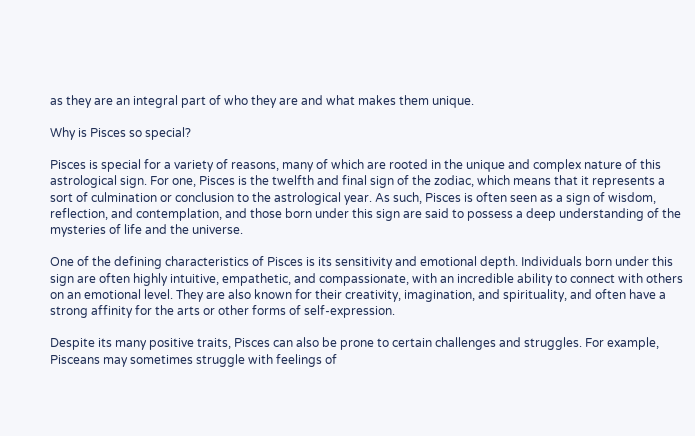as they are an integral part of who they are and what makes them unique.

Why is Pisces so special?

Pisces is special for a variety of reasons, many of which are rooted in the unique and complex nature of this astrological sign. For one, Pisces is the twelfth and final sign of the zodiac, which means that it represents a sort of culmination or conclusion to the astrological year. As such, Pisces is often seen as a sign of wisdom, reflection, and contemplation, and those born under this sign are said to possess a deep understanding of the mysteries of life and the universe.

One of the defining characteristics of Pisces is its sensitivity and emotional depth. Individuals born under this sign are often highly intuitive, empathetic, and compassionate, with an incredible ability to connect with others on an emotional level. They are also known for their creativity, imagination, and spirituality, and often have a strong affinity for the arts or other forms of self-expression.

Despite its many positive traits, Pisces can also be prone to certain challenges and struggles. For example, Pisceans may sometimes struggle with feelings of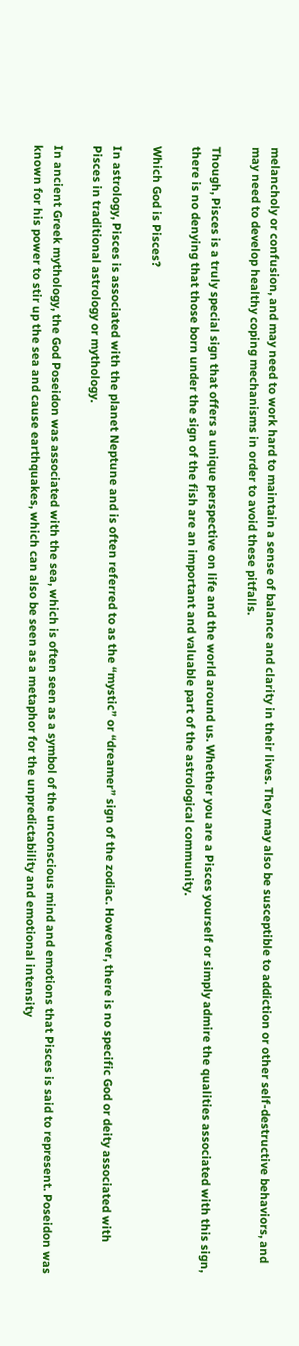melancholy or confusion, and may need to work hard to maintain a sense of balance and clarity in their lives. They may also be susceptible to addiction or other self-destructive behaviors, and may need to develop healthy coping mechanisms in order to avoid these pitfalls.

Though, Pisces is a truly special sign that offers a unique perspective on life and the world around us. Whether you are a Pisces yourself or simply admire the qualities associated with this sign, there is no denying that those born under the sign of the fish are an important and valuable part of the astrological community.

Which God is Pisces?

In astrology, Pisces is associated with the planet Neptune and is often referred to as the “mystic” or “dreamer” sign of the zodiac. However, there is no specific God or deity associated with Pisces in traditional astrology or mythology.

In ancient Greek mythology, the God Poseidon was associated with the sea, which is often seen as a symbol of the unconscious mind and emotions that Pisces is said to represent. Poseidon was known for his power to stir up the sea and cause earthquakes, which can also be seen as a metaphor for the unpredictability and emotional intensity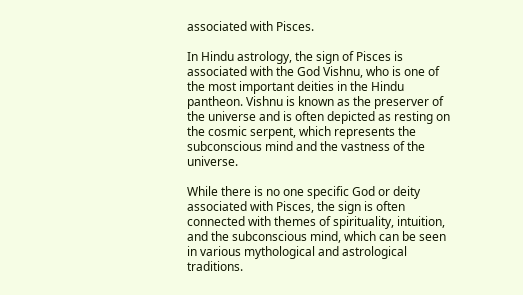associated with Pisces.

In Hindu astrology, the sign of Pisces is associated with the God Vishnu, who is one of the most important deities in the Hindu pantheon. Vishnu is known as the preserver of the universe and is often depicted as resting on the cosmic serpent, which represents the subconscious mind and the vastness of the universe.

While there is no one specific God or deity associated with Pisces, the sign is often connected with themes of spirituality, intuition, and the subconscious mind, which can be seen in various mythological and astrological traditions.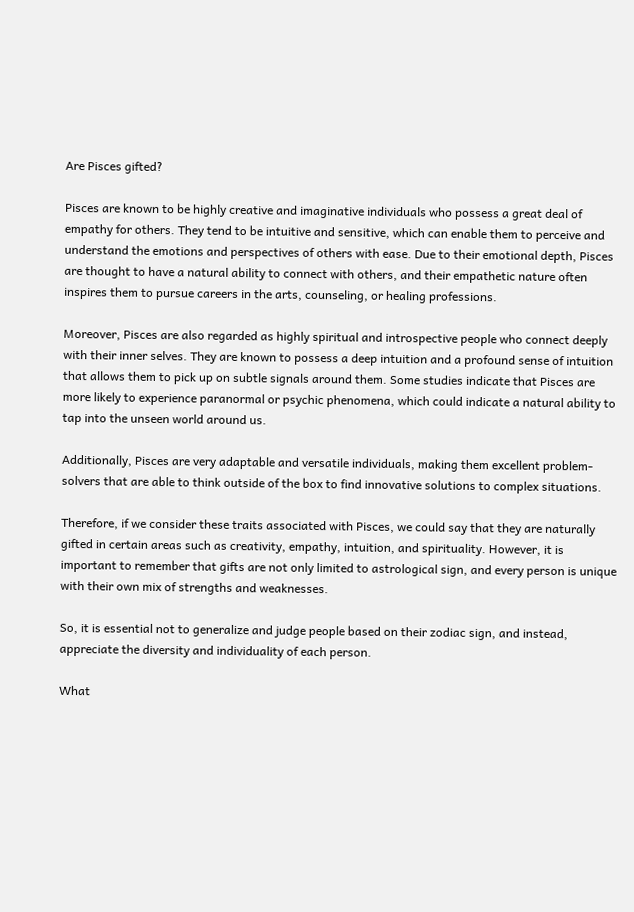Are Pisces gifted?

Pisces are known to be highly creative and imaginative individuals who possess a great deal of empathy for others. They tend to be intuitive and sensitive, which can enable them to perceive and understand the emotions and perspectives of others with ease. Due to their emotional depth, Pisces are thought to have a natural ability to connect with others, and their empathetic nature often inspires them to pursue careers in the arts, counseling, or healing professions.

Moreover, Pisces are also regarded as highly spiritual and introspective people who connect deeply with their inner selves. They are known to possess a deep intuition and a profound sense of intuition that allows them to pick up on subtle signals around them. Some studies indicate that Pisces are more likely to experience paranormal or psychic phenomena, which could indicate a natural ability to tap into the unseen world around us.

Additionally, Pisces are very adaptable and versatile individuals, making them excellent problem-solvers that are able to think outside of the box to find innovative solutions to complex situations.

Therefore, if we consider these traits associated with Pisces, we could say that they are naturally gifted in certain areas such as creativity, empathy, intuition, and spirituality. However, it is important to remember that gifts are not only limited to astrological sign, and every person is unique with their own mix of strengths and weaknesses.

So, it is essential not to generalize and judge people based on their zodiac sign, and instead, appreciate the diversity and individuality of each person.

What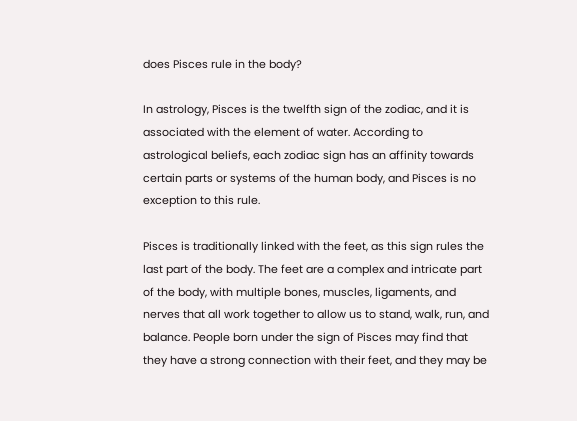does Pisces rule in the body?

In astrology, Pisces is the twelfth sign of the zodiac, and it is associated with the element of water. According to astrological beliefs, each zodiac sign has an affinity towards certain parts or systems of the human body, and Pisces is no exception to this rule.

Pisces is traditionally linked with the feet, as this sign rules the last part of the body. The feet are a complex and intricate part of the body, with multiple bones, muscles, ligaments, and nerves that all work together to allow us to stand, walk, run, and balance. People born under the sign of Pisces may find that they have a strong connection with their feet, and they may be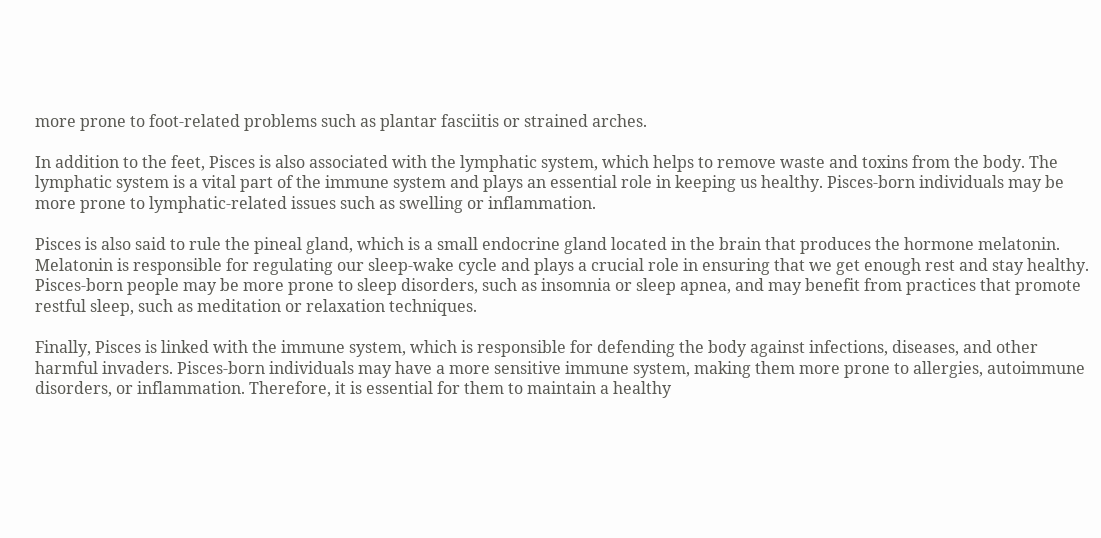more prone to foot-related problems such as plantar fasciitis or strained arches.

In addition to the feet, Pisces is also associated with the lymphatic system, which helps to remove waste and toxins from the body. The lymphatic system is a vital part of the immune system and plays an essential role in keeping us healthy. Pisces-born individuals may be more prone to lymphatic-related issues such as swelling or inflammation.

Pisces is also said to rule the pineal gland, which is a small endocrine gland located in the brain that produces the hormone melatonin. Melatonin is responsible for regulating our sleep-wake cycle and plays a crucial role in ensuring that we get enough rest and stay healthy. Pisces-born people may be more prone to sleep disorders, such as insomnia or sleep apnea, and may benefit from practices that promote restful sleep, such as meditation or relaxation techniques.

Finally, Pisces is linked with the immune system, which is responsible for defending the body against infections, diseases, and other harmful invaders. Pisces-born individuals may have a more sensitive immune system, making them more prone to allergies, autoimmune disorders, or inflammation. Therefore, it is essential for them to maintain a healthy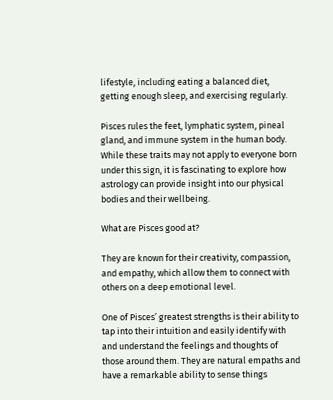lifestyle, including eating a balanced diet, getting enough sleep, and exercising regularly.

Pisces rules the feet, lymphatic system, pineal gland, and immune system in the human body. While these traits may not apply to everyone born under this sign, it is fascinating to explore how astrology can provide insight into our physical bodies and their wellbeing.

What are Pisces good at?

They are known for their creativity, compassion, and empathy, which allow them to connect with others on a deep emotional level.

One of Pisces’ greatest strengths is their ability to tap into their intuition and easily identify with and understand the feelings and thoughts of those around them. They are natural empaths and have a remarkable ability to sense things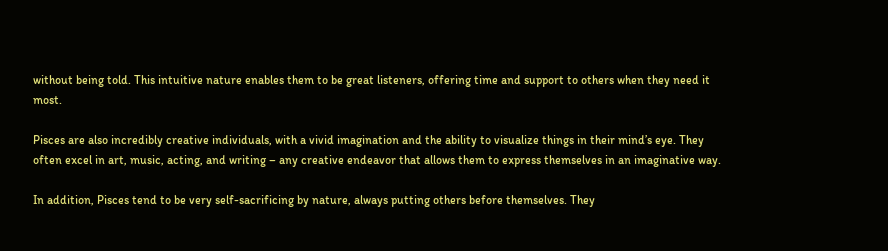without being told. This intuitive nature enables them to be great listeners, offering time and support to others when they need it most.

Pisces are also incredibly creative individuals, with a vivid imagination and the ability to visualize things in their mind’s eye. They often excel in art, music, acting, and writing – any creative endeavor that allows them to express themselves in an imaginative way.

In addition, Pisces tend to be very self-sacrificing by nature, always putting others before themselves. They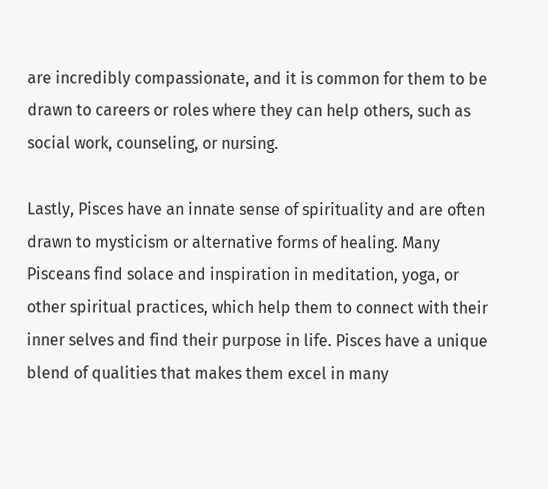are incredibly compassionate, and it is common for them to be drawn to careers or roles where they can help others, such as social work, counseling, or nursing.

Lastly, Pisces have an innate sense of spirituality and are often drawn to mysticism or alternative forms of healing. Many Pisceans find solace and inspiration in meditation, yoga, or other spiritual practices, which help them to connect with their inner selves and find their purpose in life. Pisces have a unique blend of qualities that makes them excel in many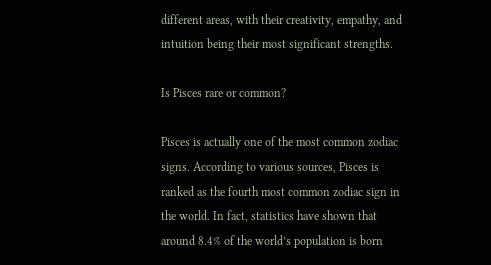different areas, with their creativity, empathy, and intuition being their most significant strengths.

Is Pisces rare or common?

Pisces is actually one of the most common zodiac signs. According to various sources, Pisces is ranked as the fourth most common zodiac sign in the world. In fact, statistics have shown that around 8.4% of the world’s population is born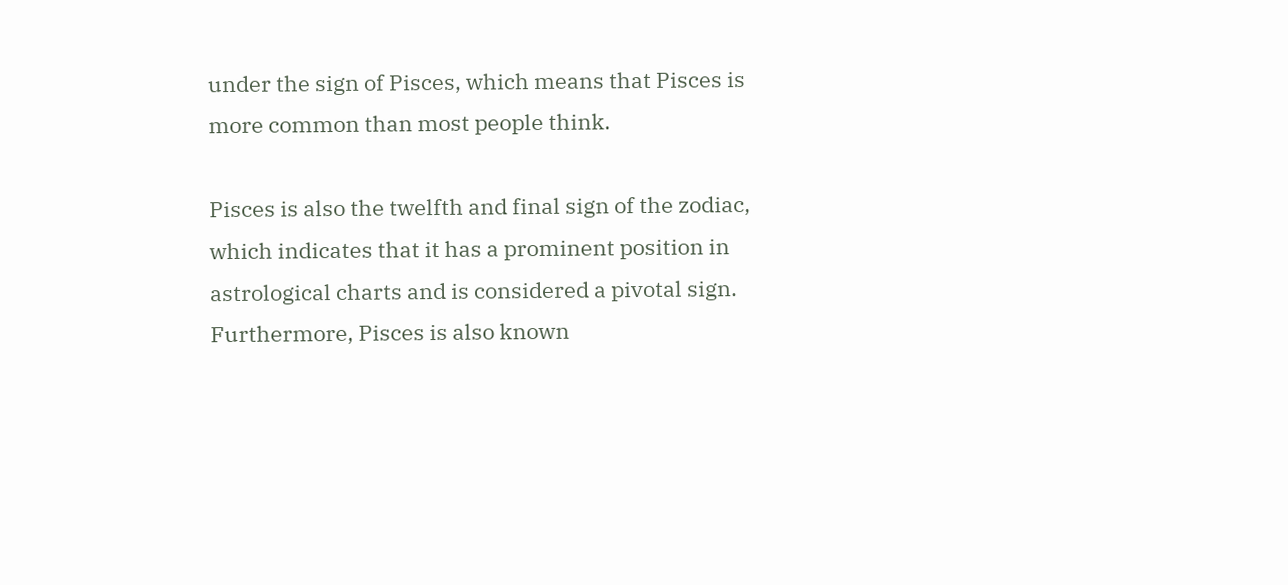under the sign of Pisces, which means that Pisces is more common than most people think.

Pisces is also the twelfth and final sign of the zodiac, which indicates that it has a prominent position in astrological charts and is considered a pivotal sign. Furthermore, Pisces is also known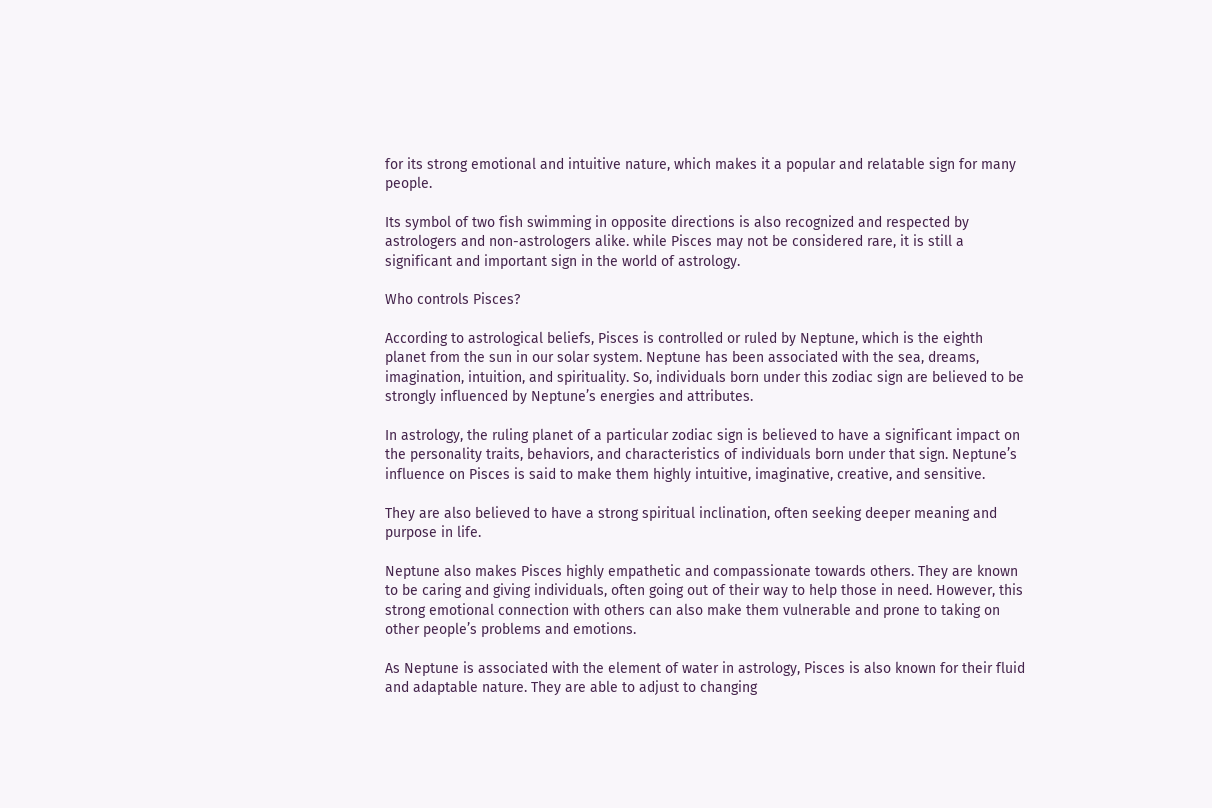for its strong emotional and intuitive nature, which makes it a popular and relatable sign for many people.

Its symbol of two fish swimming in opposite directions is also recognized and respected by astrologers and non-astrologers alike. while Pisces may not be considered rare, it is still a significant and important sign in the world of astrology.

Who controls Pisces?

According to astrological beliefs, Pisces is controlled or ruled by Neptune, which is the eighth planet from the sun in our solar system. Neptune has been associated with the sea, dreams, imagination, intuition, and spirituality. So, individuals born under this zodiac sign are believed to be strongly influenced by Neptune’s energies and attributes.

In astrology, the ruling planet of a particular zodiac sign is believed to have a significant impact on the personality traits, behaviors, and characteristics of individuals born under that sign. Neptune’s influence on Pisces is said to make them highly intuitive, imaginative, creative, and sensitive.

They are also believed to have a strong spiritual inclination, often seeking deeper meaning and purpose in life.

Neptune also makes Pisces highly empathetic and compassionate towards others. They are known to be caring and giving individuals, often going out of their way to help those in need. However, this strong emotional connection with others can also make them vulnerable and prone to taking on other people’s problems and emotions.

As Neptune is associated with the element of water in astrology, Pisces is also known for their fluid and adaptable nature. They are able to adjust to changing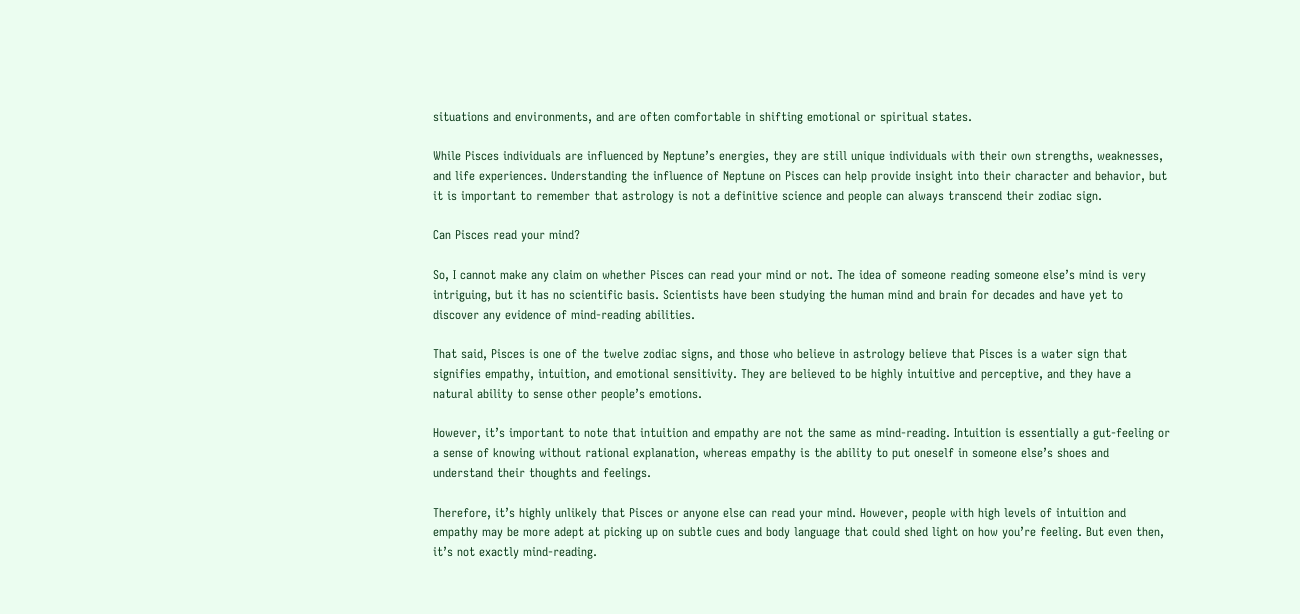situations and environments, and are often comfortable in shifting emotional or spiritual states.

While Pisces individuals are influenced by Neptune’s energies, they are still unique individuals with their own strengths, weaknesses, and life experiences. Understanding the influence of Neptune on Pisces can help provide insight into their character and behavior, but it is important to remember that astrology is not a definitive science and people can always transcend their zodiac sign.

Can Pisces read your mind?

So, I cannot make any claim on whether Pisces can read your mind or not. The idea of someone reading someone else’s mind is very intriguing, but it has no scientific basis. Scientists have been studying the human mind and brain for decades and have yet to discover any evidence of mind-reading abilities.

That said, Pisces is one of the twelve zodiac signs, and those who believe in astrology believe that Pisces is a water sign that signifies empathy, intuition, and emotional sensitivity. They are believed to be highly intuitive and perceptive, and they have a natural ability to sense other people’s emotions.

However, it’s important to note that intuition and empathy are not the same as mind-reading. Intuition is essentially a gut-feeling or a sense of knowing without rational explanation, whereas empathy is the ability to put oneself in someone else’s shoes and understand their thoughts and feelings.

Therefore, it’s highly unlikely that Pisces or anyone else can read your mind. However, people with high levels of intuition and empathy may be more adept at picking up on subtle cues and body language that could shed light on how you’re feeling. But even then, it’s not exactly mind-reading.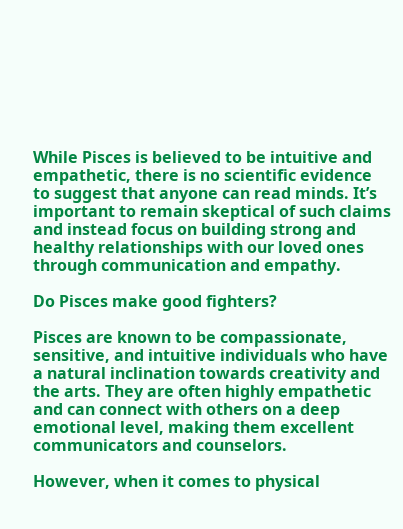While Pisces is believed to be intuitive and empathetic, there is no scientific evidence to suggest that anyone can read minds. It’s important to remain skeptical of such claims and instead focus on building strong and healthy relationships with our loved ones through communication and empathy.

Do Pisces make good fighters?

Pisces are known to be compassionate, sensitive, and intuitive individuals who have a natural inclination towards creativity and the arts. They are often highly empathetic and can connect with others on a deep emotional level, making them excellent communicators and counselors.

However, when it comes to physical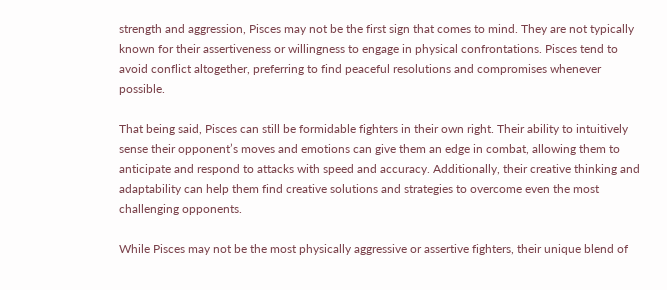strength and aggression, Pisces may not be the first sign that comes to mind. They are not typically known for their assertiveness or willingness to engage in physical confrontations. Pisces tend to avoid conflict altogether, preferring to find peaceful resolutions and compromises whenever possible.

That being said, Pisces can still be formidable fighters in their own right. Their ability to intuitively sense their opponent’s moves and emotions can give them an edge in combat, allowing them to anticipate and respond to attacks with speed and accuracy. Additionally, their creative thinking and adaptability can help them find creative solutions and strategies to overcome even the most challenging opponents.

While Pisces may not be the most physically aggressive or assertive fighters, their unique blend of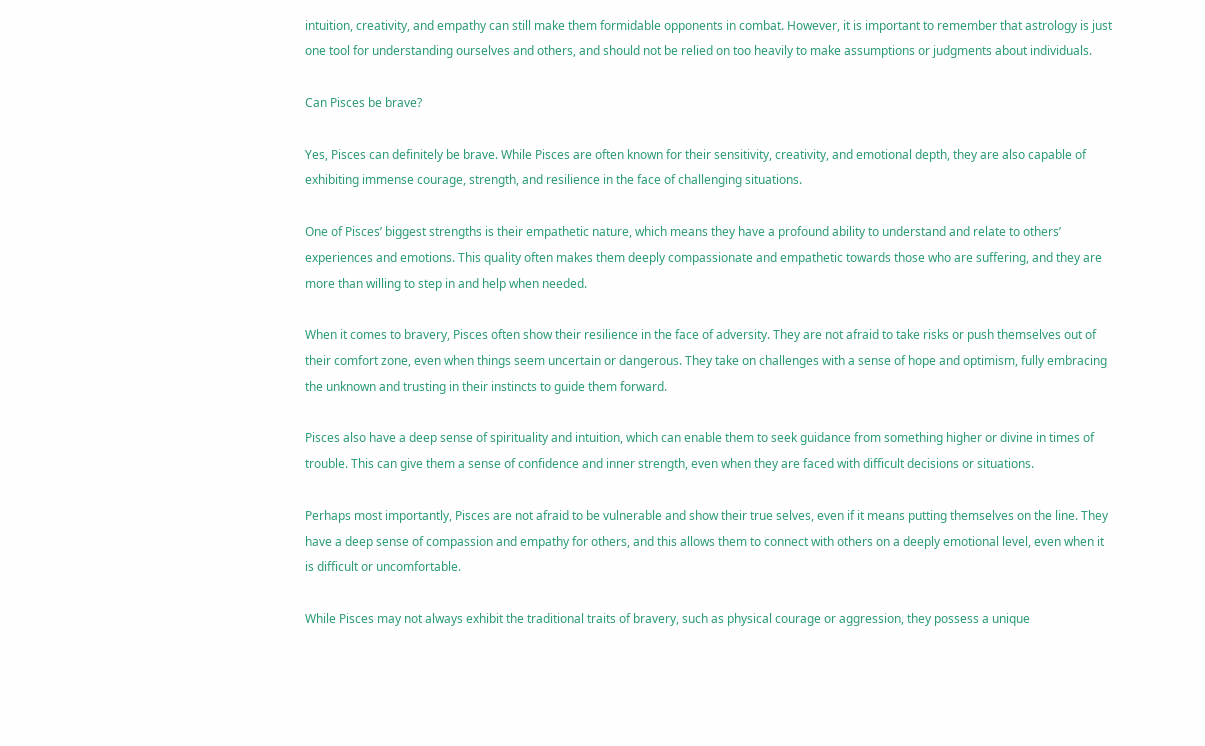intuition, creativity, and empathy can still make them formidable opponents in combat. However, it is important to remember that astrology is just one tool for understanding ourselves and others, and should not be relied on too heavily to make assumptions or judgments about individuals.

Can Pisces be brave?

Yes, Pisces can definitely be brave. While Pisces are often known for their sensitivity, creativity, and emotional depth, they are also capable of exhibiting immense courage, strength, and resilience in the face of challenging situations.

One of Pisces’ biggest strengths is their empathetic nature, which means they have a profound ability to understand and relate to others’ experiences and emotions. This quality often makes them deeply compassionate and empathetic towards those who are suffering, and they are more than willing to step in and help when needed.

When it comes to bravery, Pisces often show their resilience in the face of adversity. They are not afraid to take risks or push themselves out of their comfort zone, even when things seem uncertain or dangerous. They take on challenges with a sense of hope and optimism, fully embracing the unknown and trusting in their instincts to guide them forward.

Pisces also have a deep sense of spirituality and intuition, which can enable them to seek guidance from something higher or divine in times of trouble. This can give them a sense of confidence and inner strength, even when they are faced with difficult decisions or situations.

Perhaps most importantly, Pisces are not afraid to be vulnerable and show their true selves, even if it means putting themselves on the line. They have a deep sense of compassion and empathy for others, and this allows them to connect with others on a deeply emotional level, even when it is difficult or uncomfortable.

While Pisces may not always exhibit the traditional traits of bravery, such as physical courage or aggression, they possess a unique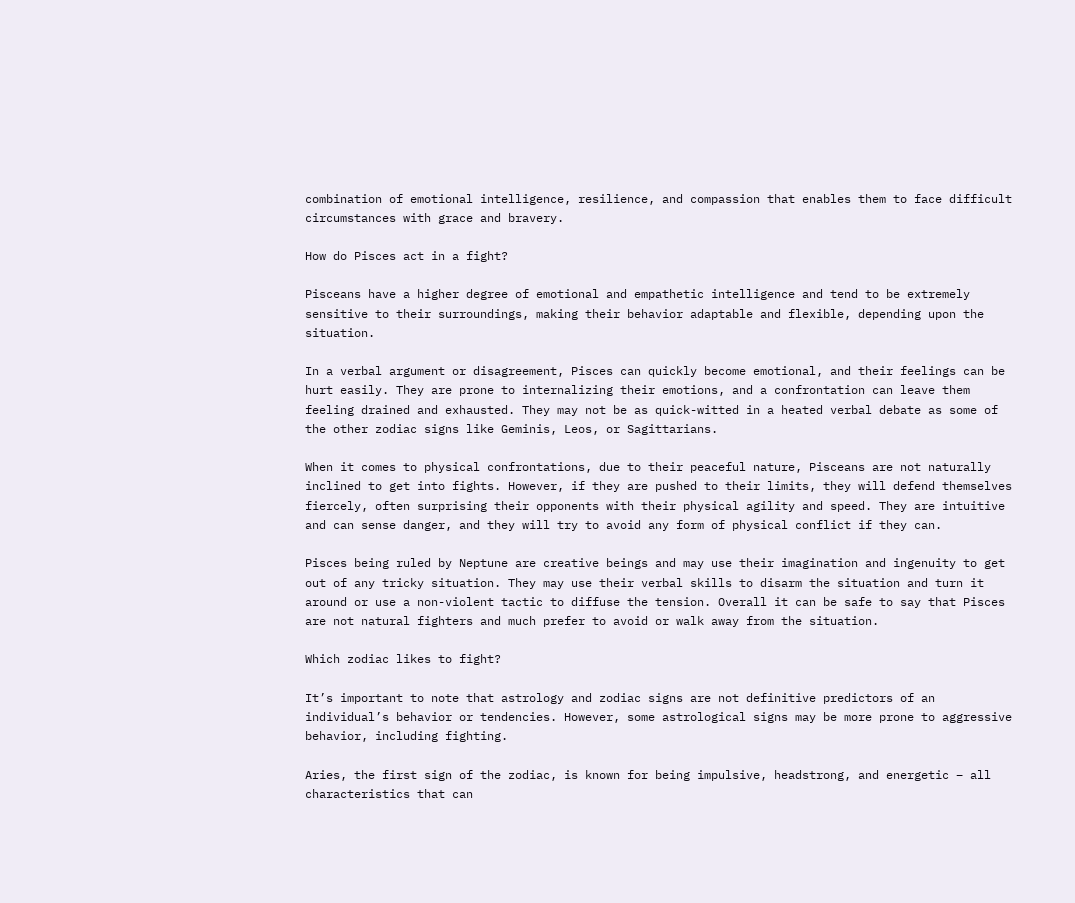combination of emotional intelligence, resilience, and compassion that enables them to face difficult circumstances with grace and bravery.

How do Pisces act in a fight?

Pisceans have a higher degree of emotional and empathetic intelligence and tend to be extremely sensitive to their surroundings, making their behavior adaptable and flexible, depending upon the situation.

In a verbal argument or disagreement, Pisces can quickly become emotional, and their feelings can be hurt easily. They are prone to internalizing their emotions, and a confrontation can leave them feeling drained and exhausted. They may not be as quick-witted in a heated verbal debate as some of the other zodiac signs like Geminis, Leos, or Sagittarians.

When it comes to physical confrontations, due to their peaceful nature, Pisceans are not naturally inclined to get into fights. However, if they are pushed to their limits, they will defend themselves fiercely, often surprising their opponents with their physical agility and speed. They are intuitive and can sense danger, and they will try to avoid any form of physical conflict if they can.

Pisces being ruled by Neptune are creative beings and may use their imagination and ingenuity to get out of any tricky situation. They may use their verbal skills to disarm the situation and turn it around or use a non-violent tactic to diffuse the tension. Overall it can be safe to say that Pisces are not natural fighters and much prefer to avoid or walk away from the situation.

Which zodiac likes to fight?

It’s important to note that astrology and zodiac signs are not definitive predictors of an individual’s behavior or tendencies. However, some astrological signs may be more prone to aggressive behavior, including fighting.

Aries, the first sign of the zodiac, is known for being impulsive, headstrong, and energetic – all characteristics that can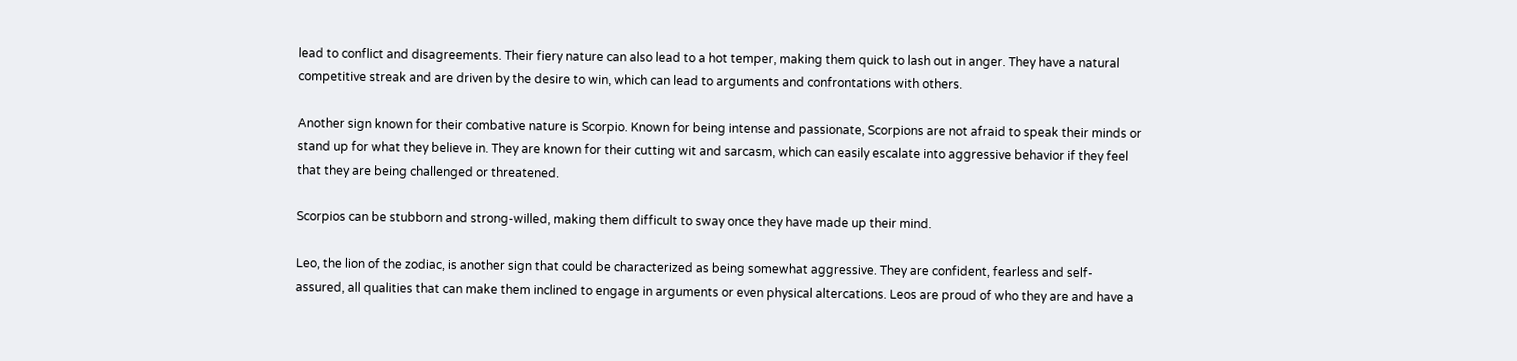lead to conflict and disagreements. Their fiery nature can also lead to a hot temper, making them quick to lash out in anger. They have a natural competitive streak and are driven by the desire to win, which can lead to arguments and confrontations with others.

Another sign known for their combative nature is Scorpio. Known for being intense and passionate, Scorpions are not afraid to speak their minds or stand up for what they believe in. They are known for their cutting wit and sarcasm, which can easily escalate into aggressive behavior if they feel that they are being challenged or threatened.

Scorpios can be stubborn and strong-willed, making them difficult to sway once they have made up their mind.

Leo, the lion of the zodiac, is another sign that could be characterized as being somewhat aggressive. They are confident, fearless and self-assured, all qualities that can make them inclined to engage in arguments or even physical altercations. Leos are proud of who they are and have a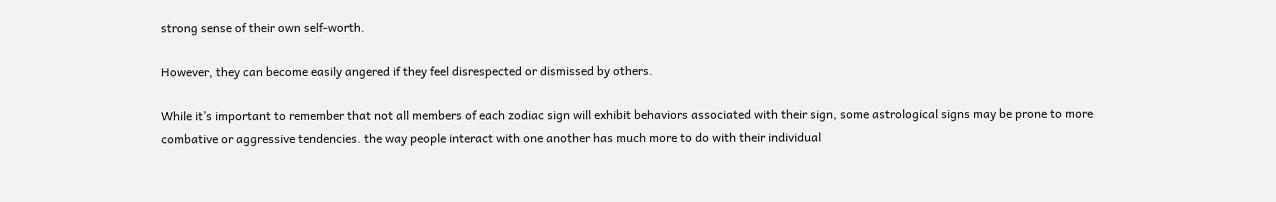strong sense of their own self-worth.

However, they can become easily angered if they feel disrespected or dismissed by others.

While it’s important to remember that not all members of each zodiac sign will exhibit behaviors associated with their sign, some astrological signs may be prone to more combative or aggressive tendencies. the way people interact with one another has much more to do with their individual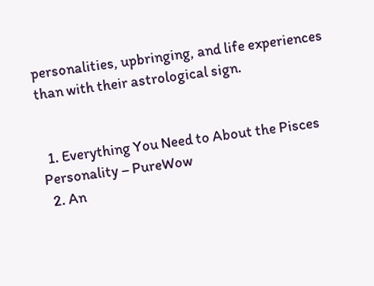personalities, upbringing, and life experiences than with their astrological sign.


  1. Everything You Need to About the Pisces Personality – PureWow
  2. An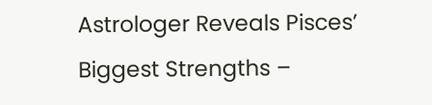Astrologer Reveals Pisces’ Biggest Strengths –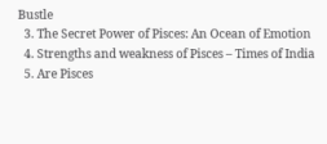Bustle
  3. The Secret Power of Pisces: An Ocean of Emotion
  4. Strengths and weakness of Pisces – Times of India
  5. Are Pisces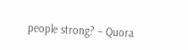people strong? – Quora